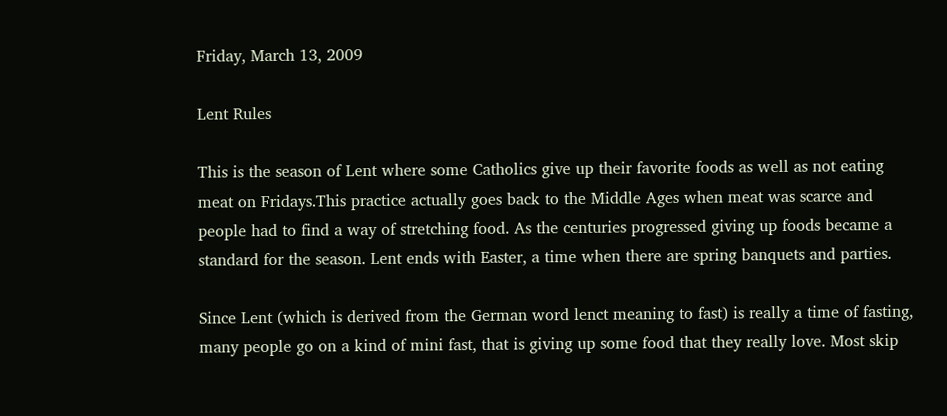Friday, March 13, 2009

Lent Rules

This is the season of Lent where some Catholics give up their favorite foods as well as not eating meat on Fridays.This practice actually goes back to the Middle Ages when meat was scarce and people had to find a way of stretching food. As the centuries progressed giving up foods became a standard for the season. Lent ends with Easter, a time when there are spring banquets and parties.

Since Lent (which is derived from the German word lenct meaning to fast) is really a time of fasting, many people go on a kind of mini fast, that is giving up some food that they really love. Most skip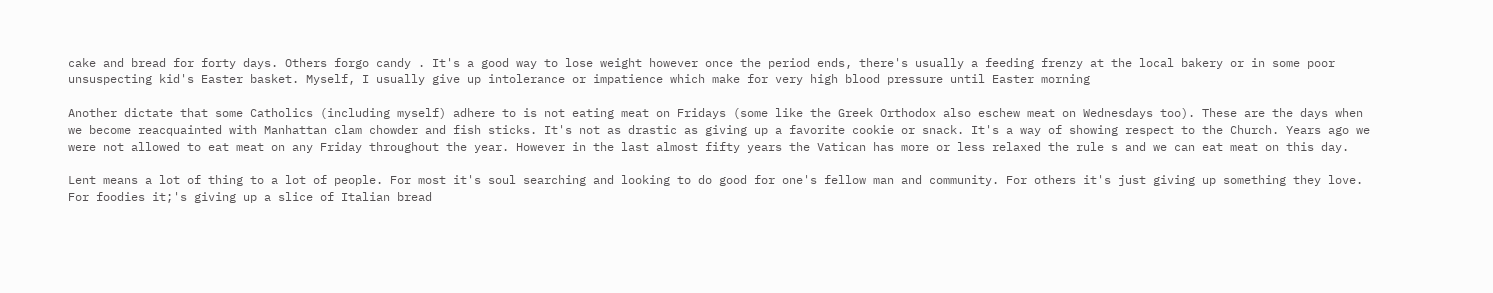cake and bread for forty days. Others forgo candy . It's a good way to lose weight however once the period ends, there's usually a feeding frenzy at the local bakery or in some poor unsuspecting kid's Easter basket. Myself, I usually give up intolerance or impatience which make for very high blood pressure until Easter morning

Another dictate that some Catholics (including myself) adhere to is not eating meat on Fridays (some like the Greek Orthodox also eschew meat on Wednesdays too). These are the days when we become reacquainted with Manhattan clam chowder and fish sticks. It's not as drastic as giving up a favorite cookie or snack. It's a way of showing respect to the Church. Years ago we were not allowed to eat meat on any Friday throughout the year. However in the last almost fifty years the Vatican has more or less relaxed the rule s and we can eat meat on this day.

Lent means a lot of thing to a lot of people. For most it's soul searching and looking to do good for one's fellow man and community. For others it's just giving up something they love. For foodies it;'s giving up a slice of Italian bread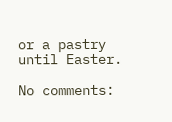or a pastry until Easter.

No comments: